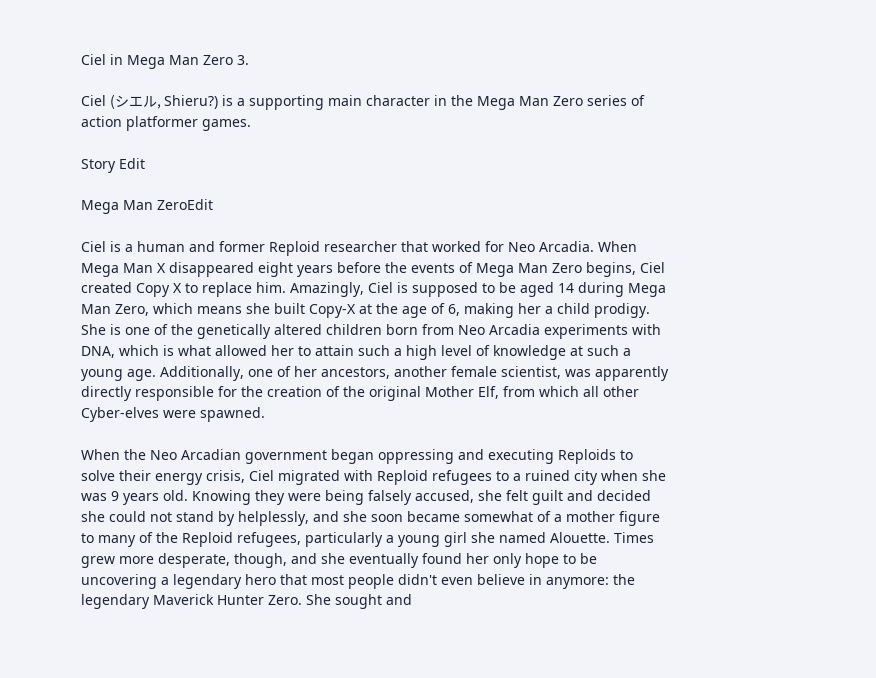Ciel in Mega Man Zero 3.

Ciel (シエル, Shieru?) is a supporting main character in the Mega Man Zero series of action platformer games.

Story Edit

Mega Man ZeroEdit

Ciel is a human and former Reploid researcher that worked for Neo Arcadia. When Mega Man X disappeared eight years before the events of Mega Man Zero begins, Ciel created Copy X to replace him. Amazingly, Ciel is supposed to be aged 14 during Mega Man Zero, which means she built Copy-X at the age of 6, making her a child prodigy. She is one of the genetically altered children born from Neo Arcadia experiments with DNA, which is what allowed her to attain such a high level of knowledge at such a young age. Additionally, one of her ancestors, another female scientist, was apparently directly responsible for the creation of the original Mother Elf, from which all other Cyber-elves were spawned.

When the Neo Arcadian government began oppressing and executing Reploids to solve their energy crisis, Ciel migrated with Reploid refugees to a ruined city when she was 9 years old. Knowing they were being falsely accused, she felt guilt and decided she could not stand by helplessly, and she soon became somewhat of a mother figure to many of the Reploid refugees, particularly a young girl she named Alouette. Times grew more desperate, though, and she eventually found her only hope to be uncovering a legendary hero that most people didn't even believe in anymore: the legendary Maverick Hunter Zero. She sought and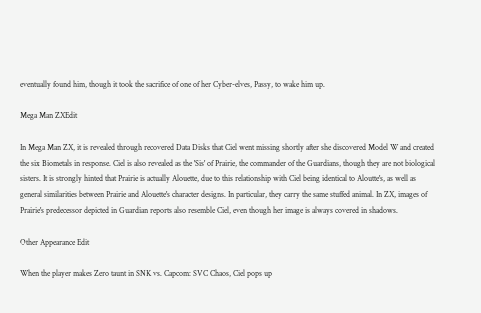eventually found him, though it took the sacrifice of one of her Cyber-elves, Passy, to wake him up.

Mega Man ZXEdit

In Mega Man ZX, it is revealed through recovered Data Disks that Ciel went missing shortly after she discovered Model W and created the six Biometals in response. Ciel is also revealed as the 'Sis' of Prairie, the commander of the Guardians, though they are not biological sisters. It is strongly hinted that Prairie is actually Alouette, due to this relationship with Ciel being identical to Aloutte's, as well as general similarities between Prairie and Alouette's character designs. In particular, they carry the same stuffed animal. In ZX, images of Prairie's predecessor depicted in Guardian reports also resemble Ciel, even though her image is always covered in shadows.

Other Appearance Edit

When the player makes Zero taunt in SNK vs. Capcom: SVC Chaos, Ciel pops up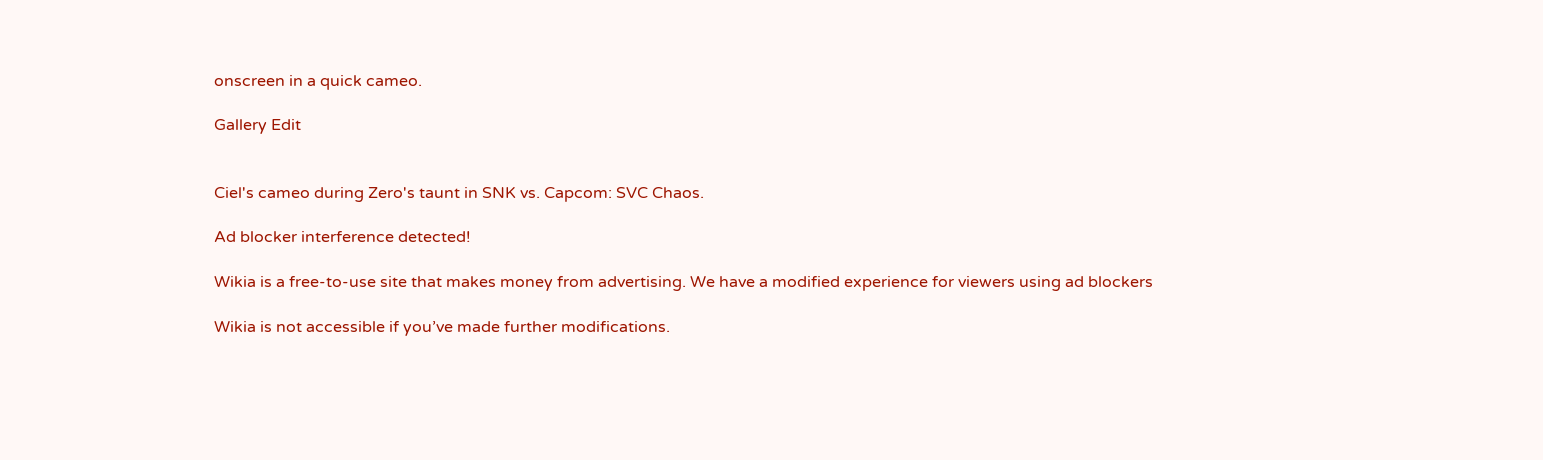onscreen in a quick cameo.

Gallery Edit


Ciel's cameo during Zero's taunt in SNK vs. Capcom: SVC Chaos.

Ad blocker interference detected!

Wikia is a free-to-use site that makes money from advertising. We have a modified experience for viewers using ad blockers

Wikia is not accessible if you’ve made further modifications.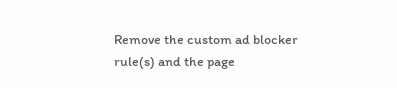Remove the custom ad blocker rule(s) and the page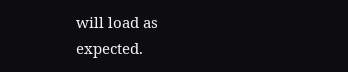will load as expected.